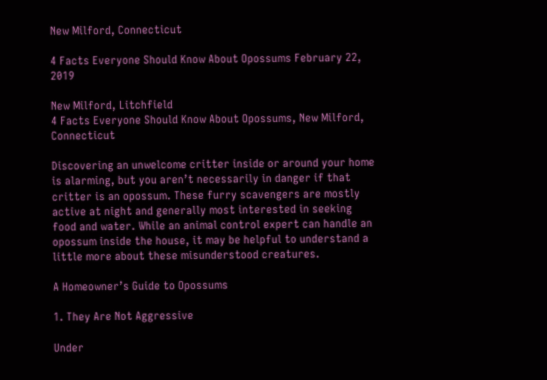New Milford, Connecticut

4 Facts Everyone Should Know About Opossums February 22, 2019

New Milford, Litchfield
4 Facts Everyone Should Know About Opossums, New Milford, Connecticut

Discovering an unwelcome critter inside or around your home is alarming, but you aren’t necessarily in danger if that critter is an opossum. These furry scavengers are mostly active at night and generally most interested in seeking food and water. While an animal control expert can handle an opossum inside the house, it may be helpful to understand a little more about these misunderstood creatures.

A Homeowner’s Guide to Opossums

1. They Are Not Aggressive

Under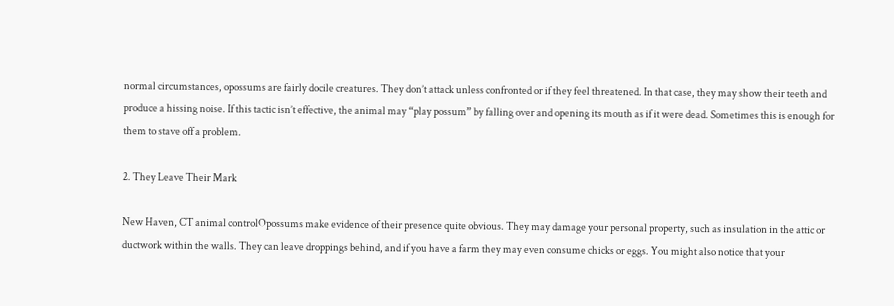normal circumstances, opossums are fairly docile creatures. They don’t attack unless confronted or if they feel threatened. In that case, they may show their teeth and produce a hissing noise. If this tactic isn’t effective, the animal may “play possum” by falling over and opening its mouth as if it were dead. Sometimes this is enough for them to stave off a problem.

2. They Leave Their Mark

New Haven, CT animal controlOpossums make evidence of their presence quite obvious. They may damage your personal property, such as insulation in the attic or ductwork within the walls. They can leave droppings behind, and if you have a farm they may even consume chicks or eggs. You might also notice that your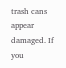trash cans appear damaged. If you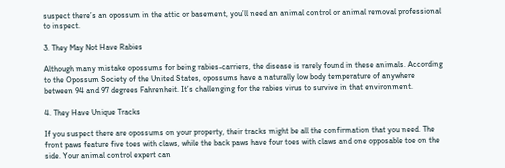suspect there’s an opossum in the attic or basement, you’ll need an animal control or animal removal professional to inspect.

3. They May Not Have Rabies

Although many mistake opossums for being rabies-carriers, the disease is rarely found in these animals. According to the Opossum Society of the United States, opossums have a naturally low body temperature of anywhere between 94 and 97 degrees Fahrenheit. It’s challenging for the rabies virus to survive in that environment.

4. They Have Unique Tracks

If you suspect there are opossums on your property, their tracks might be all the confirmation that you need. The front paws feature five toes with claws, while the back paws have four toes with claws and one opposable toe on the side. Your animal control expert can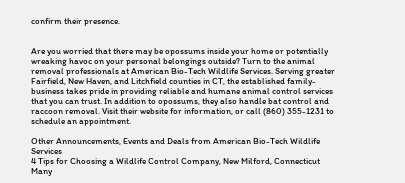confirm their presence.


Are you worried that there may be opossums inside your home or potentially wreaking havoc on your personal belongings outside? Turn to the animal removal professionals at American Bio-Tech Wildlife Services. Serving greater Fairfield, New Haven, and Litchfield counties in CT, the established family-business takes pride in providing reliable and humane animal control services that you can trust. In addition to opossums, they also handle bat control and raccoon removal. Visit their website for information, or call (860) 355-1231 to schedule an appointment.

Other Announcements, Events and Deals from American Bio-Tech Wildlife Services
4 Tips for Choosing a Wildlife Control Company, New Milford, Connecticut
Many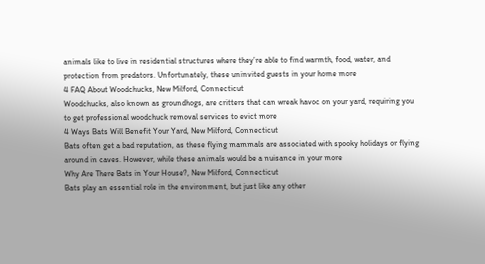animals like to live in residential structures where they’re able to find warmth, food, water, and protection from predators. Unfortunately, these uninvited guests in your home more
4 FAQ About Woodchucks, New Milford, Connecticut
Woodchucks, also known as groundhogs, are critters that can wreak havoc on your yard, requiring you to get professional woodchuck removal services to evict more
4 Ways Bats Will Benefit Your Yard, New Milford, Connecticut
Bats often get a bad reputation, as these flying mammals are associated with spooky holidays or flying around in caves. However, while these animals would be a nuisance in your more
Why Are There Bats in Your House?, New Milford, Connecticut
Bats play an essential role in the environment, but just like any other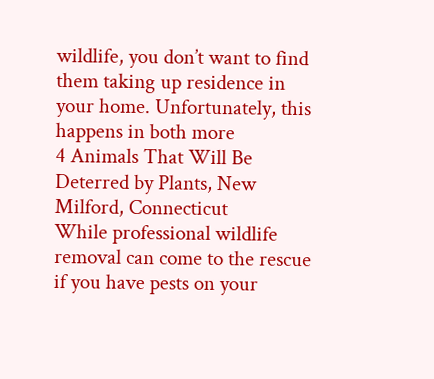wildlife, you don’t want to find them taking up residence in your home. Unfortunately, this happens in both more
4 Animals That Will Be Deterred by Plants, New Milford, Connecticut
While professional wildlife removal can come to the rescue if you have pests on your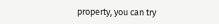property, you can try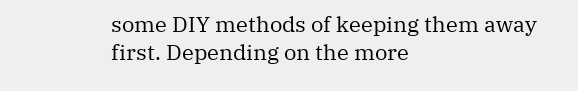some DIY methods of keeping them away first. Depending on the more